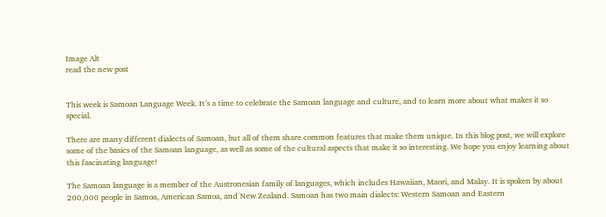Image Alt
read the new post


This week is Samoan Language Week. It’s a time to celebrate the Samoan language and culture, and to learn more about what makes it so special.

There are many different dialects of Samoan, but all of them share common features that make them unique. In this blog post, we will explore some of the basics of the Samoan language, as well as some of the cultural aspects that make it so interesting. We hope you enjoy learning about this fascinating language!

The Samoan language is a member of the Austronesian family of languages, which includes Hawaiian, Maori, and Malay. It is spoken by about 200,000 people in Samoa, American Samoa, and New Zealand. Samoan has two main dialects: Western Samoan and Eastern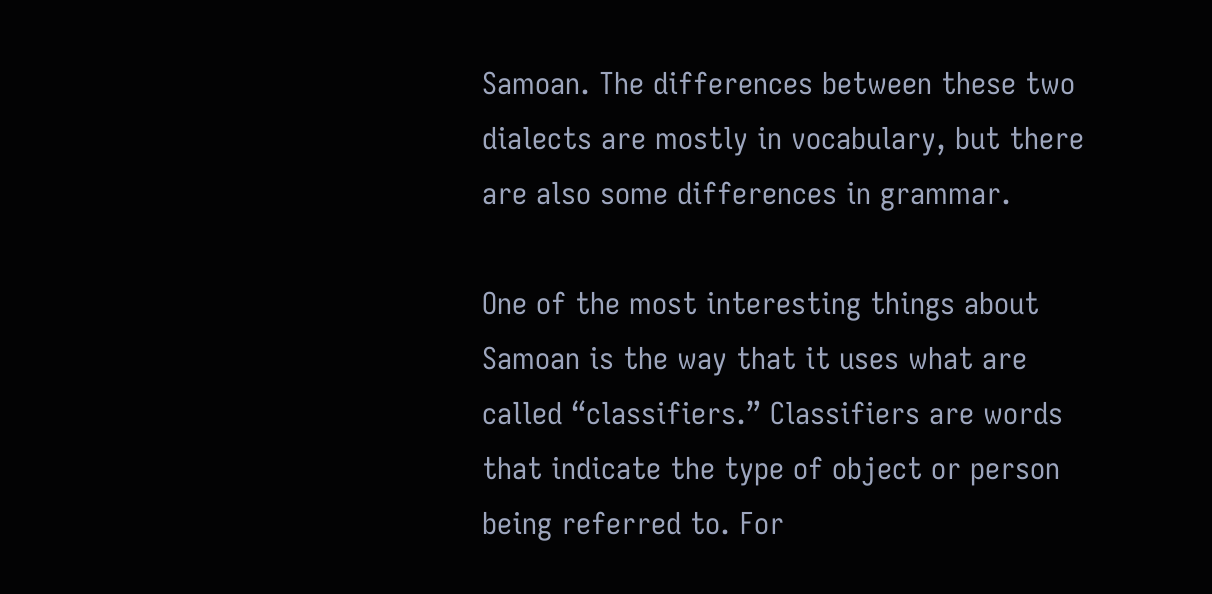Samoan. The differences between these two dialects are mostly in vocabulary, but there are also some differences in grammar.

One of the most interesting things about Samoan is the way that it uses what are called “classifiers.” Classifiers are words that indicate the type of object or person being referred to. For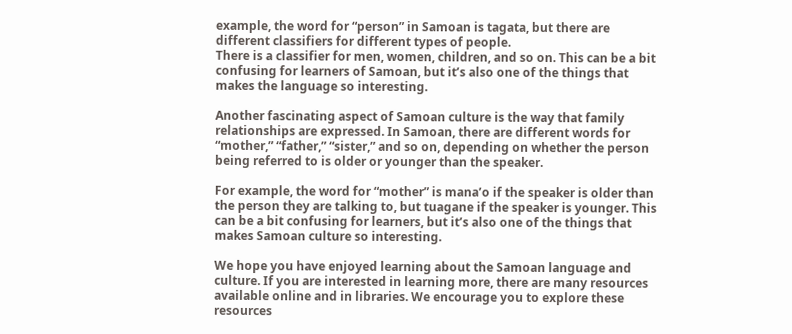example, the word for “person” in Samoan is tagata, but there are different classifiers for different types of people.                                                                                                                                                              There is a classifier for men, women, children, and so on. This can be a bit confusing for learners of Samoan, but it’s also one of the things that makes the language so interesting.

Another fascinating aspect of Samoan culture is the way that family relationships are expressed. In Samoan, there are different words for “mother,” “father,” “sister,” and so on, depending on whether the person being referred to is older or younger than the speaker.

For example, the word for “mother” is mana’o if the speaker is older than the person they are talking to, but tuagane if the speaker is younger. This can be a bit confusing for learners, but it’s also one of the things that makes Samoan culture so interesting.

We hope you have enjoyed learning about the Samoan language and culture. If you are interested in learning more, there are many resources available online and in libraries. We encourage you to explore these resources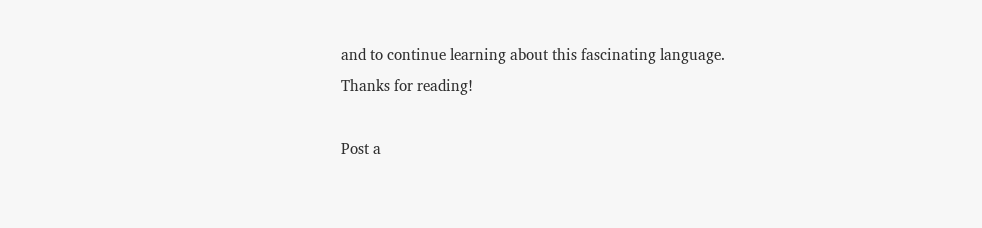and to continue learning about this fascinating language. Thanks for reading!

Post a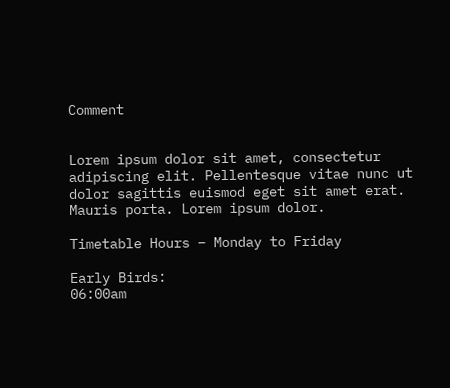Comment


Lorem ipsum dolor sit amet, consectetur
adipiscing elit. Pellentesque vitae nunc ut
dolor sagittis euismod eget sit amet erat.
Mauris porta. Lorem ipsum dolor.

Timetable Hours – Monday to Friday

Early Birds:
06:00am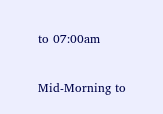to 07:00am

Mid-Morning to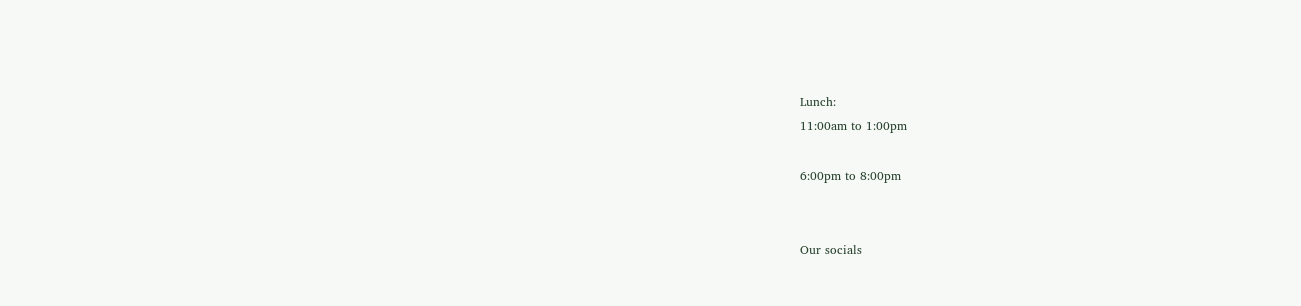Lunch:
11:00am to 1:00pm

6:00pm to 8:00pm


Our socials